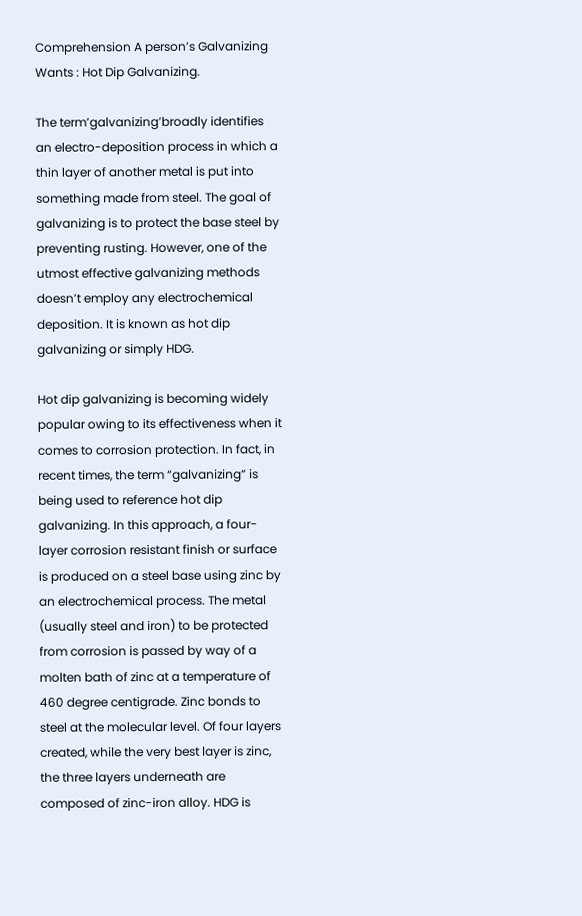Comprehension A person’s Galvanizing Wants : Hot Dip Galvanizing.

The term’galvanizing’broadly identifies an electro-deposition process in which a thin layer of another metal is put into something made from steel. The goal of galvanizing is to protect the base steel by preventing rusting. However, one of the utmost effective galvanizing methods doesn’t employ any electrochemical deposition. It is known as hot dip galvanizing or simply HDG.

Hot dip galvanizing is becoming widely popular owing to its effectiveness when it comes to corrosion protection. In fact, in recent times, the term “galvanizing” is being used to reference hot dip galvanizing. In this approach, a four-layer corrosion resistant finish or surface is produced on a steel base using zinc by an electrochemical process. The metal (usually steel and iron) to be protected from corrosion is passed by way of a molten bath of zinc at a temperature of 460 degree centigrade. Zinc bonds to steel at the molecular level. Of four layers created, while the very best layer is zinc, the three layers underneath are composed of zinc-iron alloy. HDG is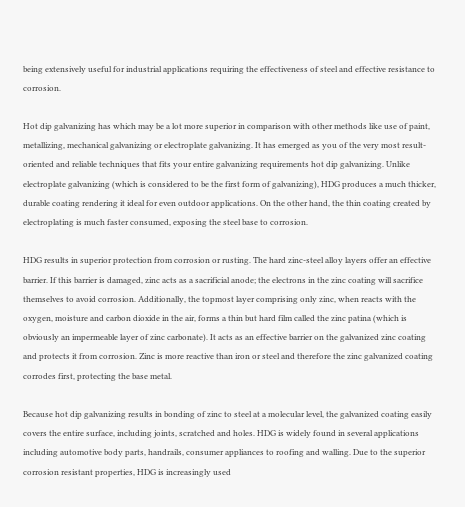being extensively useful for industrial applications requiring the effectiveness of steel and effective resistance to corrosion.

Hot dip galvanizing has which may be a lot more superior in comparison with other methods like use of paint, metallizing, mechanical galvanizing or electroplate galvanizing. It has emerged as you of the very most result-oriented and reliable techniques that fits your entire galvanizing requirements hot dip galvanizing. Unlike electroplate galvanizing (which is considered to be the first form of galvanizing), HDG produces a much thicker, durable coating rendering it ideal for even outdoor applications. On the other hand, the thin coating created by electroplating is much faster consumed, exposing the steel base to corrosion.

HDG results in superior protection from corrosion or rusting. The hard zinc-steel alloy layers offer an effective barrier. If this barrier is damaged, zinc acts as a sacrificial anode; the electrons in the zinc coating will sacrifice themselves to avoid corrosion. Additionally, the topmost layer comprising only zinc, when reacts with the oxygen, moisture and carbon dioxide in the air, forms a thin but hard film called the zinc patina (which is obviously an impermeable layer of zinc carbonate). It acts as an effective barrier on the galvanized zinc coating and protects it from corrosion. Zinc is more reactive than iron or steel and therefore the zinc galvanized coating corrodes first, protecting the base metal.

Because hot dip galvanizing results in bonding of zinc to steel at a molecular level, the galvanized coating easily covers the entire surface, including joints, scratched and holes. HDG is widely found in several applications including automotive body parts, handrails, consumer appliances to roofing and walling. Due to the superior corrosion resistant properties, HDG is increasingly used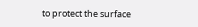to protect the surface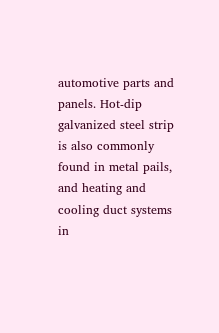automotive parts and panels. Hot-dip galvanized steel strip is also commonly found in metal pails, and heating and cooling duct systems in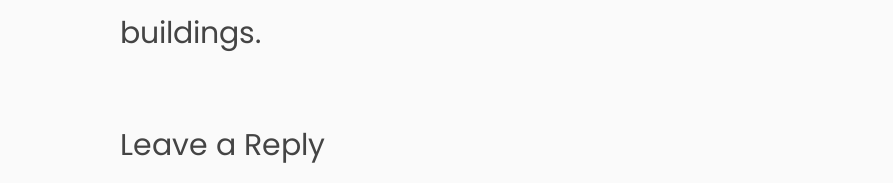buildings.

Leave a Reply